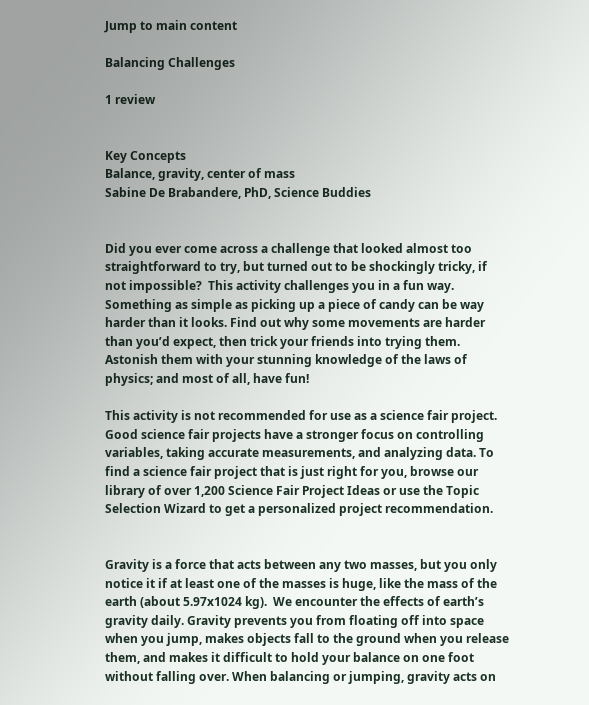Jump to main content

Balancing Challenges

1 review


Key Concepts
Balance, gravity, center of mass
Sabine De Brabandere, PhD, Science Buddies


Did you ever come across a challenge that looked almost too straightforward to try, but turned out to be shockingly tricky, if not impossible?  This activity challenges you in a fun way. Something as simple as picking up a piece of candy can be way harder than it looks. Find out why some movements are harder than you’d expect, then trick your friends into trying them. Astonish them with your stunning knowledge of the laws of physics; and most of all, have fun!

This activity is not recommended for use as a science fair project. Good science fair projects have a stronger focus on controlling variables, taking accurate measurements, and analyzing data. To find a science fair project that is just right for you, browse our library of over 1,200 Science Fair Project Ideas or use the Topic Selection Wizard to get a personalized project recommendation.


Gravity is a force that acts between any two masses, but you only notice it if at least one of the masses is huge, like the mass of the earth (about 5.97x1024 kg).  We encounter the effects of earth’s gravity daily. Gravity prevents you from floating off into space when you jump, makes objects fall to the ground when you release them, and makes it difficult to hold your balance on one foot without falling over. When balancing or jumping, gravity acts on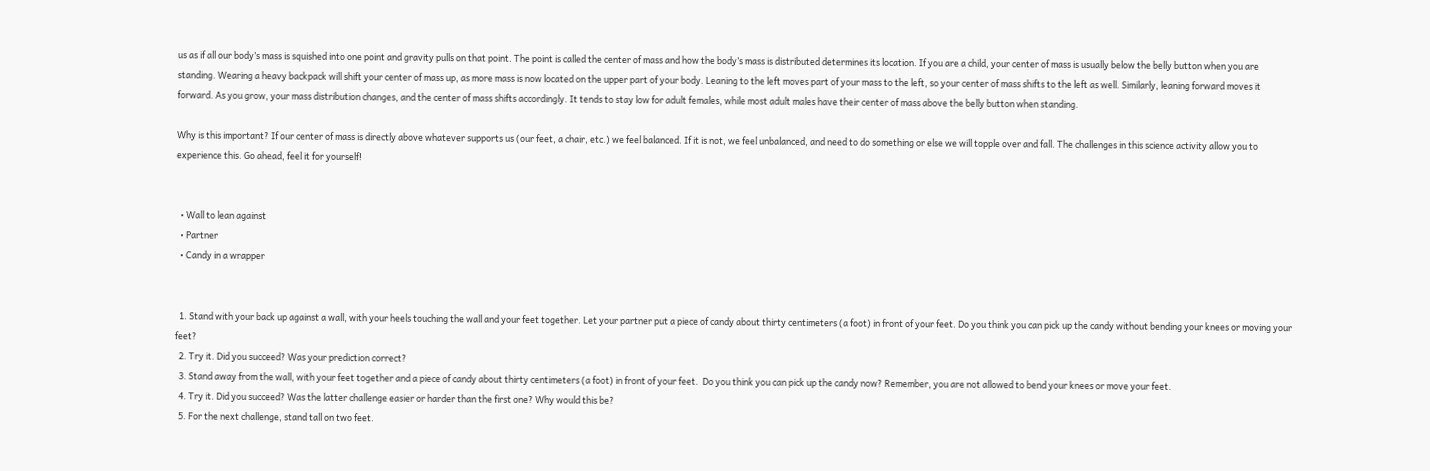us as if all our body’s mass is squished into one point and gravity pulls on that point. The point is called the center of mass and how the body’s mass is distributed determines its location. If you are a child, your center of mass is usually below the belly button when you are standing. Wearing a heavy backpack will shift your center of mass up, as more mass is now located on the upper part of your body. Leaning to the left moves part of your mass to the left, so your center of mass shifts to the left as well. Similarly, leaning forward moves it forward. As you grow, your mass distribution changes, and the center of mass shifts accordingly. It tends to stay low for adult females, while most adult males have their center of mass above the belly button when standing.

Why is this important? If our center of mass is directly above whatever supports us (our feet, a chair, etc.) we feel balanced. If it is not, we feel unbalanced, and need to do something or else we will topple over and fall. The challenges in this science activity allow you to experience this. Go ahead, feel it for yourself!


  • Wall to lean against
  • Partner
  • Candy in a wrapper


  1. Stand with your back up against a wall, with your heels touching the wall and your feet together. Let your partner put a piece of candy about thirty centimeters (a foot) in front of your feet. Do you think you can pick up the candy without bending your knees or moving your feet?
  2. Try it. Did you succeed? Was your prediction correct?
  3. Stand away from the wall, with your feet together and a piece of candy about thirty centimeters (a foot) in front of your feet.  Do you think you can pick up the candy now? Remember, you are not allowed to bend your knees or move your feet.
  4. Try it. Did you succeed? Was the latter challenge easier or harder than the first one? Why would this be?
  5. For the next challenge, stand tall on two feet.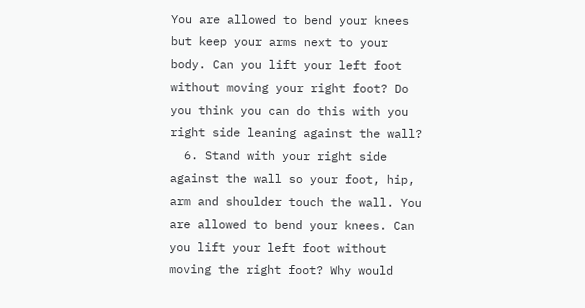You are allowed to bend your knees but keep your arms next to your body. Can you lift your left foot without moving your right foot? Do you think you can do this with you right side leaning against the wall?
  6. Stand with your right side against the wall so your foot, hip, arm and shoulder touch the wall. You are allowed to bend your knees. Can you lift your left foot without moving the right foot? Why would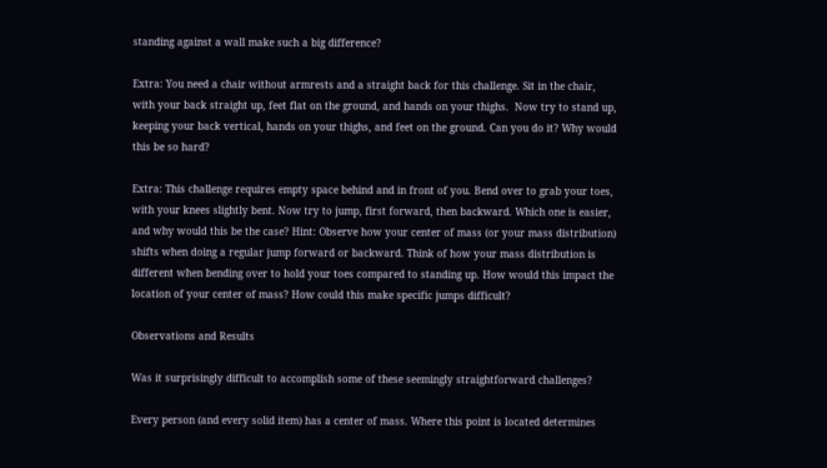standing against a wall make such a big difference?

Extra: You need a chair without armrests and a straight back for this challenge. Sit in the chair, with your back straight up, feet flat on the ground, and hands on your thighs.  Now try to stand up, keeping your back vertical, hands on your thighs, and feet on the ground. Can you do it? Why would this be so hard?

Extra: This challenge requires empty space behind and in front of you. Bend over to grab your toes, with your knees slightly bent. Now try to jump, first forward, then backward. Which one is easier, and why would this be the case? Hint: Observe how your center of mass (or your mass distribution) shifts when doing a regular jump forward or backward. Think of how your mass distribution is different when bending over to hold your toes compared to standing up. How would this impact the location of your center of mass? How could this make specific jumps difficult?

Observations and Results

Was it surprisingly difficult to accomplish some of these seemingly straightforward challenges?

Every person (and every solid item) has a center of mass. Where this point is located determines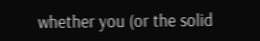whether you (or the solid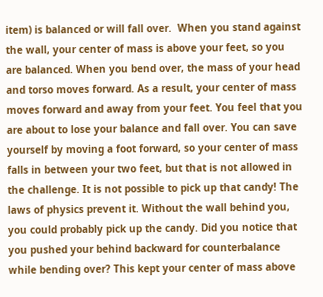item) is balanced or will fall over.  When you stand against the wall, your center of mass is above your feet, so you are balanced. When you bend over, the mass of your head and torso moves forward. As a result, your center of mass moves forward and away from your feet. You feel that you are about to lose your balance and fall over. You can save yourself by moving a foot forward, so your center of mass falls in between your two feet, but that is not allowed in the challenge. It is not possible to pick up that candy! The laws of physics prevent it. Without the wall behind you, you could probably pick up the candy. Did you notice that you pushed your behind backward for counterbalance while bending over? This kept your center of mass above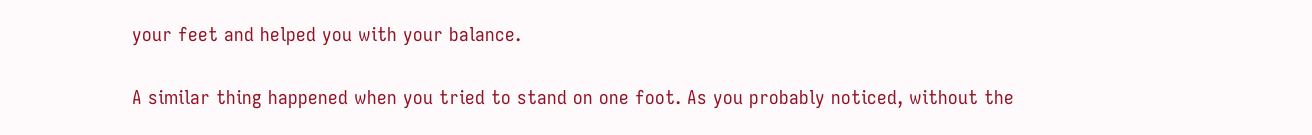your feet and helped you with your balance.

A similar thing happened when you tried to stand on one foot. As you probably noticed, without the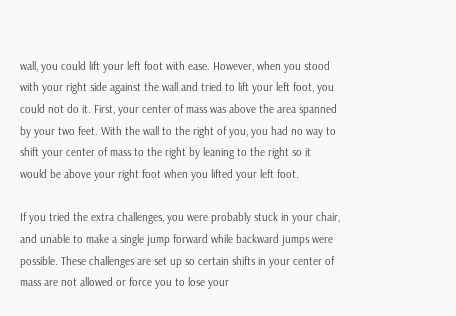wall, you could lift your left foot with ease. However, when you stood with your right side against the wall and tried to lift your left foot, you could not do it. First, your center of mass was above the area spanned by your two feet. With the wall to the right of you, you had no way to shift your center of mass to the right by leaning to the right so it would be above your right foot when you lifted your left foot.

If you tried the extra challenges, you were probably stuck in your chair, and unable to make a single jump forward while backward jumps were possible. These challenges are set up so certain shifts in your center of mass are not allowed or force you to lose your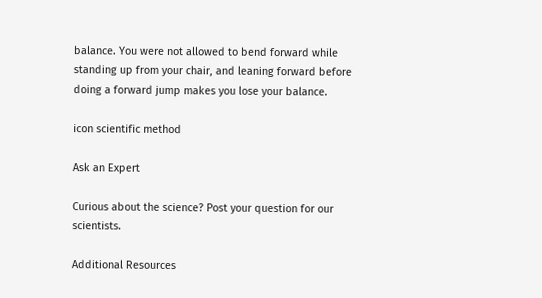balance. You were not allowed to bend forward while standing up from your chair, and leaning forward before doing a forward jump makes you lose your balance.

icon scientific method

Ask an Expert

Curious about the science? Post your question for our scientists.

Additional Resources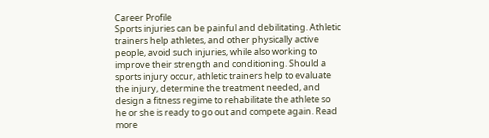Career Profile
Sports injuries can be painful and debilitating. Athletic trainers help athletes, and other physically active people, avoid such injuries, while also working to improve their strength and conditioning. Should a sports injury occur, athletic trainers help to evaluate the injury, determine the treatment needed, and design a fitness regime to rehabilitate the athlete so he or she is ready to go out and compete again. Read more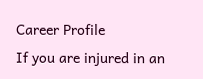Career Profile
If you are injured in an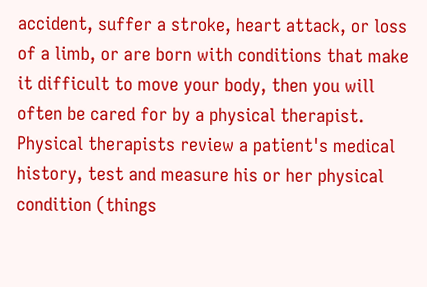accident, suffer a stroke, heart attack, or loss of a limb, or are born with conditions that make it difficult to move your body, then you will often be cared for by a physical therapist. Physical therapists review a patient's medical history, test and measure his or her physical condition (things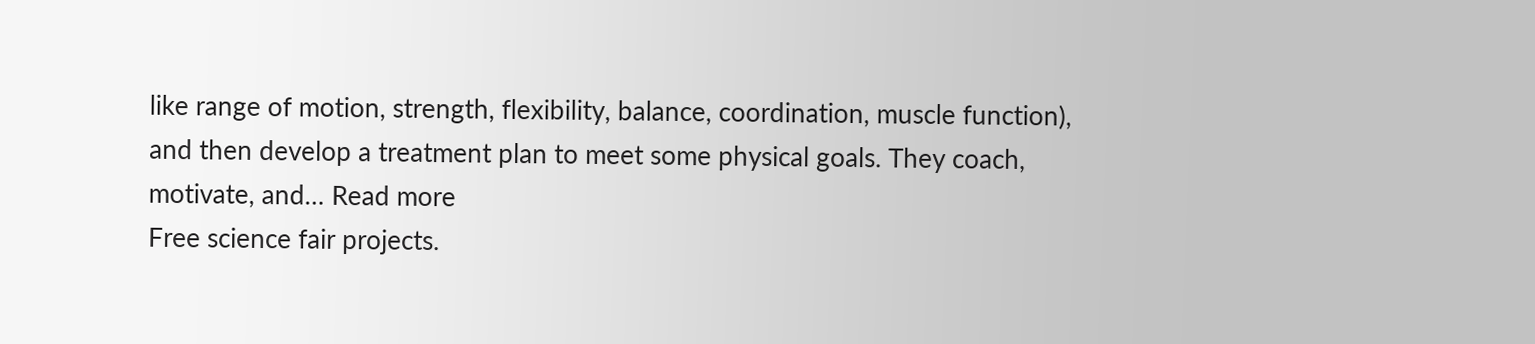like range of motion, strength, flexibility, balance, coordination, muscle function), and then develop a treatment plan to meet some physical goals. They coach, motivate, and… Read more
Free science fair projects.